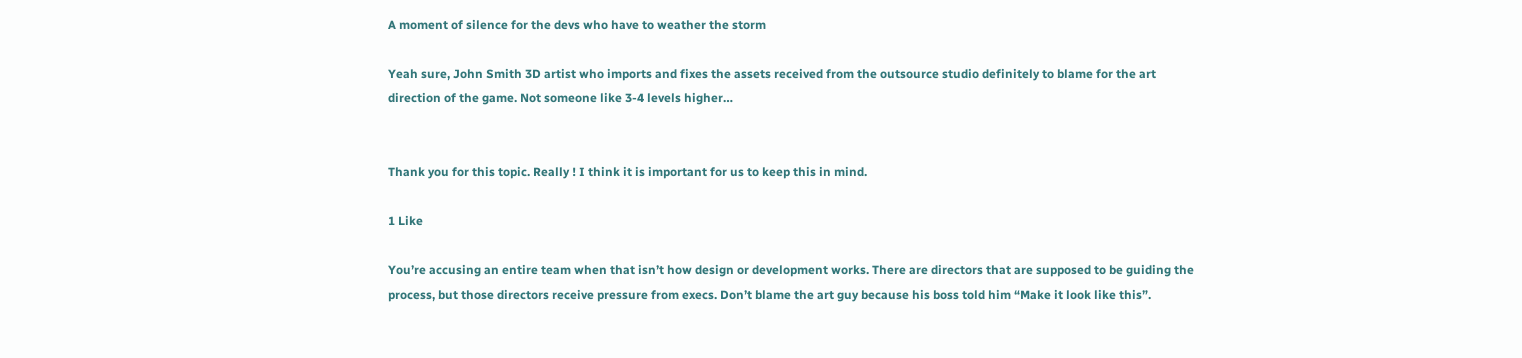A moment of silence for the devs who have to weather the storm

Yeah sure, John Smith 3D artist who imports and fixes the assets received from the outsource studio definitely to blame for the art direction of the game. Not someone like 3-4 levels higher…


Thank you for this topic. Really ! I think it is important for us to keep this in mind.

1 Like

You’re accusing an entire team when that isn’t how design or development works. There are directors that are supposed to be guiding the process, but those directors receive pressure from execs. Don’t blame the art guy because his boss told him “Make it look like this”.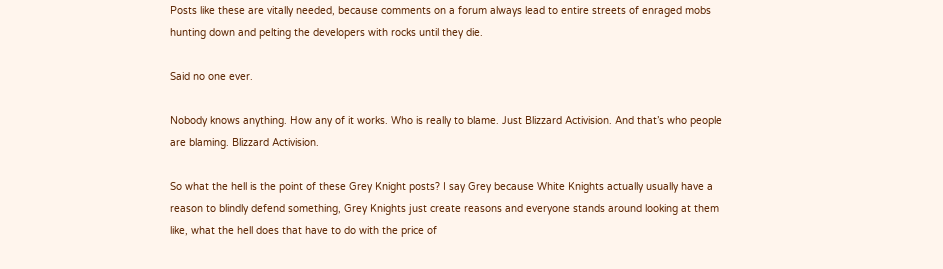Posts like these are vitally needed, because comments on a forum always lead to entire streets of enraged mobs hunting down and pelting the developers with rocks until they die.

Said no one ever.

Nobody knows anything. How any of it works. Who is really to blame. Just Blizzard Activision. And that’s who people are blaming. Blizzard Activision.

So what the hell is the point of these Grey Knight posts? I say Grey because White Knights actually usually have a reason to blindly defend something, Grey Knights just create reasons and everyone stands around looking at them like, what the hell does that have to do with the price of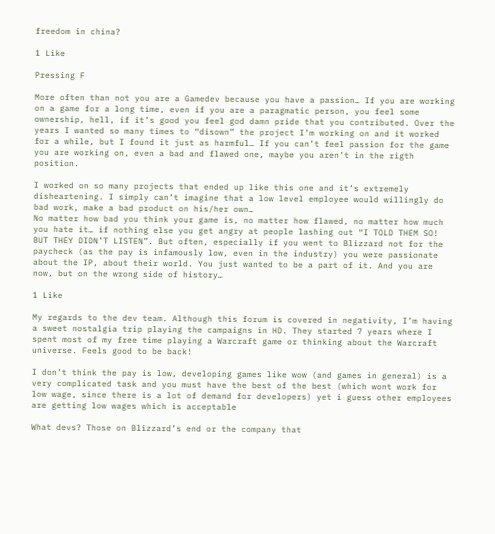freedom in china?

1 Like

Pressing F

More often than not you are a Gamedev because you have a passion… If you are working on a game for a long time, even if you are a paragmatic person, you feel some ownership, hell, if it’s good you feel god damn pride that you contributed. Over the years I wanted so many times to “disown” the project I’m working on and it worked for a while, but I found it just as harmful… If you can’t feel passion for the game you are working on, even a bad and flawed one, maybe you aren’t in the rigth position.

I worked on so many projects that ended up like this one and it’s extremely disheartening. I simply can’t imagine that a low level employee would willingly do bad work, make a bad product on his/her own…
No matter how bad you think your game is, no matter how flawed, no matter how much you hate it… if nothing else you get angry at people lashing out “I TOLD THEM SO! BUT THEY DIDN’T LISTEN”. But often, especially if you went to Blizzard not for the paycheck (as the pay is infamously low, even in the industry) you were passionate about the IP, about their world. You just wanted to be a part of it. And you are now, but on the wrong side of history…

1 Like

My regards to the dev team. Although this forum is covered in negativity, I’m having a sweet nostalgia trip playing the campaigns in HD. They started 7 years where I spent most of my free time playing a Warcraft game or thinking about the Warcraft universe. Feels good to be back!

I don’t think the pay is low, developing games like wow (and games in general) is a very complicated task and you must have the best of the best (which wont work for low wage, since there is a lot of demand for developers) yet i guess other employees are getting low wages which is acceptable

What devs? Those on Blizzard’s end or the company that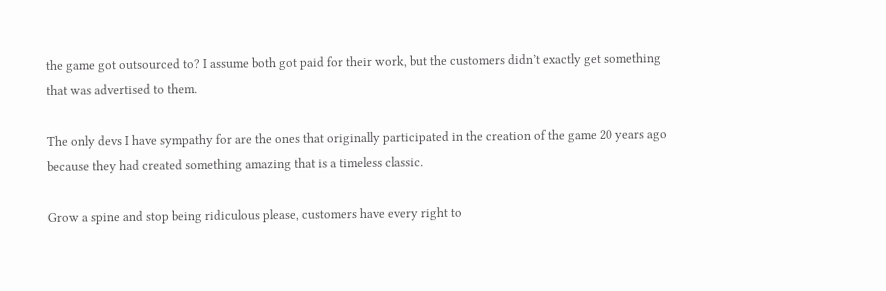the game got outsourced to? I assume both got paid for their work, but the customers didn’t exactly get something that was advertised to them.

The only devs I have sympathy for are the ones that originally participated in the creation of the game 20 years ago because they had created something amazing that is a timeless classic.

Grow a spine and stop being ridiculous please, customers have every right to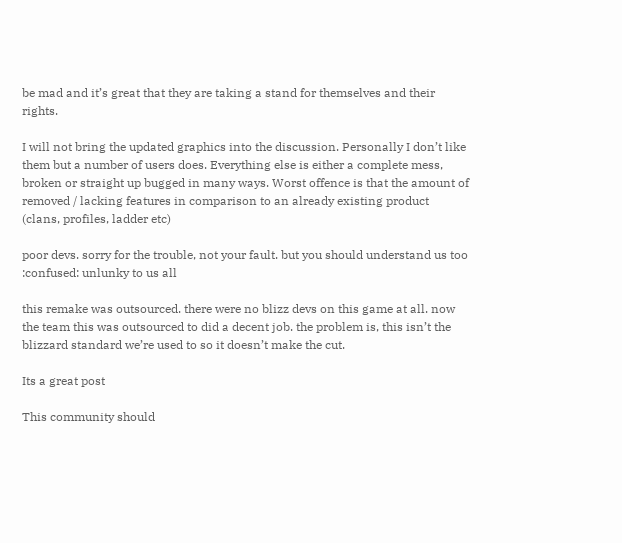be mad and it’s great that they are taking a stand for themselves and their rights.

I will not bring the updated graphics into the discussion. Personally I don’t like them but a number of users does. Everything else is either a complete mess, broken or straight up bugged in many ways. Worst offence is that the amount of removed / lacking features in comparison to an already existing product (clans, profiles, ladder etc)

poor devs. sorry for the trouble, not your fault. but you should understand us too :confused: unlunky to us all

this remake was outsourced. there were no blizz devs on this game at all. now the team this was outsourced to did a decent job. the problem is, this isn’t the blizzard standard we’re used to so it doesn’t make the cut.

Its a great post

This community should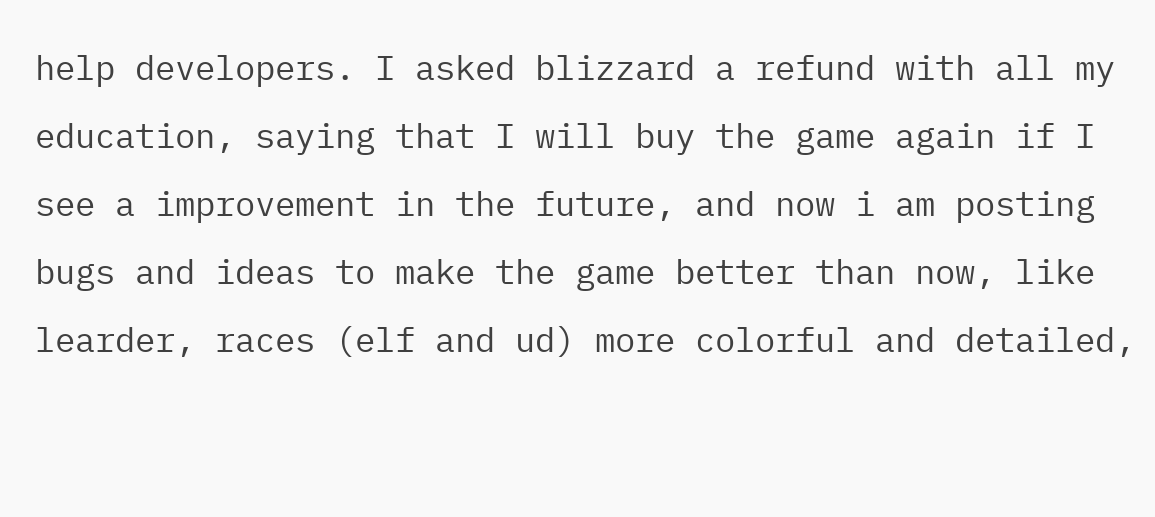help developers. I asked blizzard a refund with all my education, saying that I will buy the game again if I see a improvement in the future, and now i am posting bugs and ideas to make the game better than now, like learder, races (elf and ud) more colorful and detailed,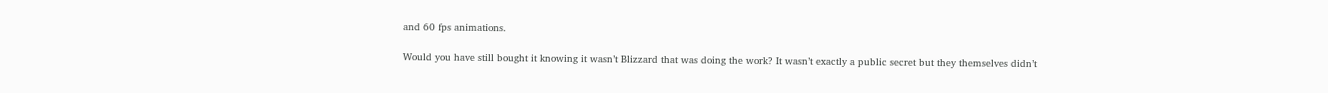and 60 fps animations.

Would you have still bought it knowing it wasn’t Blizzard that was doing the work? It wasn’t exactly a public secret but they themselves didn’t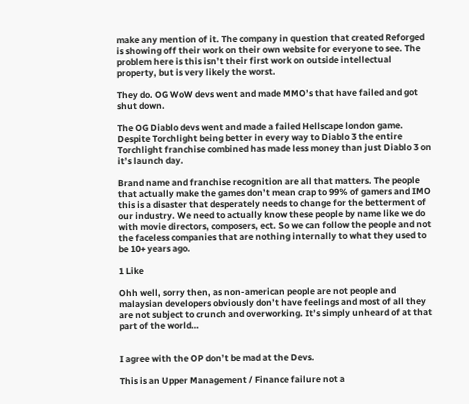make any mention of it. The company in question that created Reforged is showing off their work on their own website for everyone to see. The problem here is this isn’t their first work on outside intellectual property, but is very likely the worst.

They do. OG WoW devs went and made MMO’s that have failed and got shut down.

The OG Diablo devs went and made a failed Hellscape london game. Despite Torchlight being better in every way to Diablo 3 the entire Torchlight franchise combined has made less money than just Diablo 3 on it’s launch day.

Brand name and franchise recognition are all that matters. The people that actually make the games don’t mean crap to 99% of gamers and IMO this is a disaster that desperately needs to change for the betterment of our industry. We need to actually know these people by name like we do with movie directors, composers, ect. So we can follow the people and not the faceless companies that are nothing internally to what they used to be 10+ years ago.

1 Like

Ohh well, sorry then, as non-american people are not people and malaysian developers obviously don’t have feelings and most of all they are not subject to crunch and overworking. It’s simply unheard of at that part of the world…


I agree with the OP don’t be mad at the Devs.

This is an Upper Management / Finance failure not a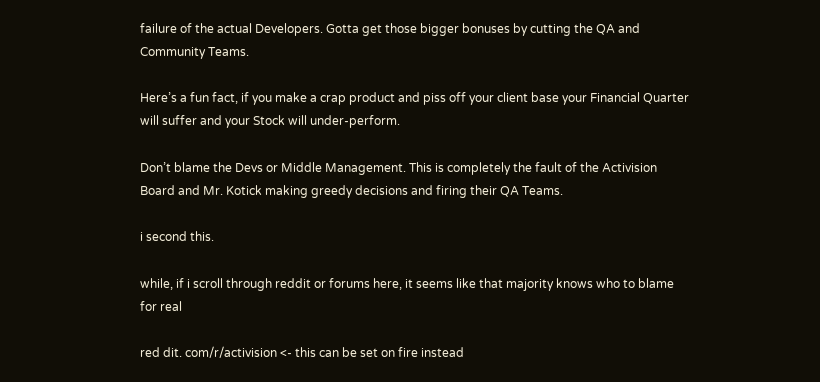failure of the actual Developers. Gotta get those bigger bonuses by cutting the QA and Community Teams.

Here’s a fun fact, if you make a crap product and piss off your client base your Financial Quarter will suffer and your Stock will under-perform.

Don’t blame the Devs or Middle Management. This is completely the fault of the Activision Board and Mr. Kotick making greedy decisions and firing their QA Teams.

i second this.

while, if i scroll through reddit or forums here, it seems like that majority knows who to blame for real

red dit. com/r/activision <- this can be set on fire instead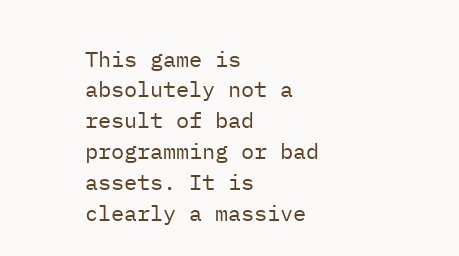This game is absolutely not a result of bad programming or bad assets. It is clearly a massive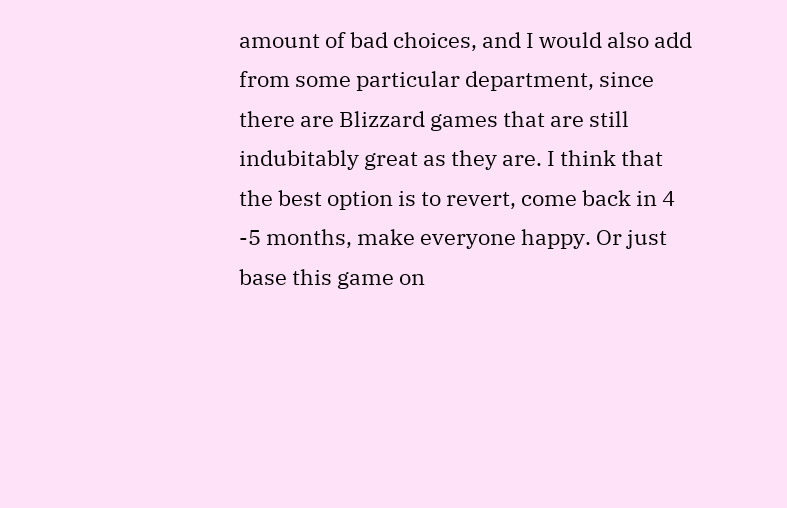amount of bad choices, and I would also add from some particular department, since there are Blizzard games that are still indubitably great as they are. I think that the best option is to revert, come back in 4 -5 months, make everyone happy. Or just base this game on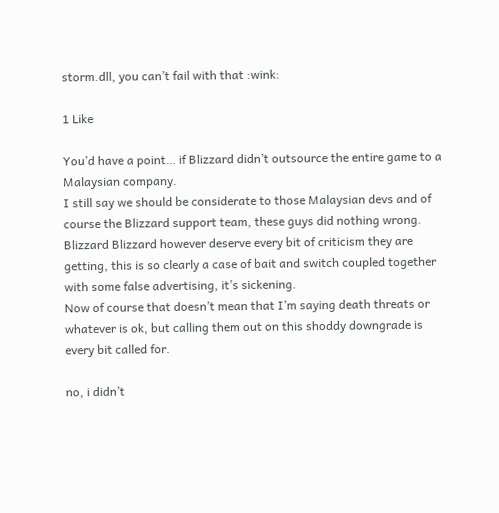storm.dll, you can’t fail with that :wink:

1 Like

You’d have a point… if Blizzard didn’t outsource the entire game to a Malaysian company.
I still say we should be considerate to those Malaysian devs and of course the Blizzard support team, these guys did nothing wrong.
Blizzard Blizzard however deserve every bit of criticism they are getting, this is so clearly a case of bait and switch coupled together with some false advertising, it’s sickening.
Now of course that doesn’t mean that I’m saying death threats or whatever is ok, but calling them out on this shoddy downgrade is every bit called for.

no, i didn’t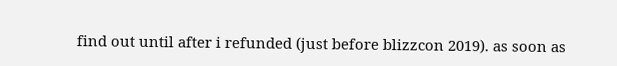find out until after i refunded (just before blizzcon 2019). as soon as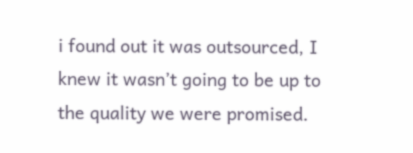i found out it was outsourced, I knew it wasn’t going to be up to the quality we were promised.